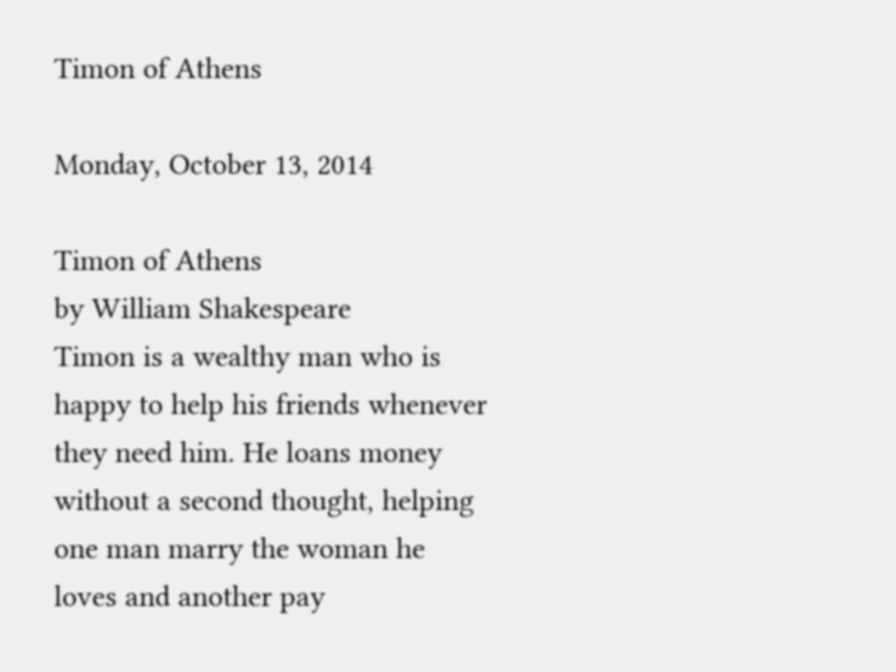Timon of Athens

Monday, October 13, 2014

Timon of Athens
by William Shakespeare
Timon is a wealthy man who is happy to help his friends whenever they need him. He loans money without a second thought, helping one man marry the woman he loves and another pay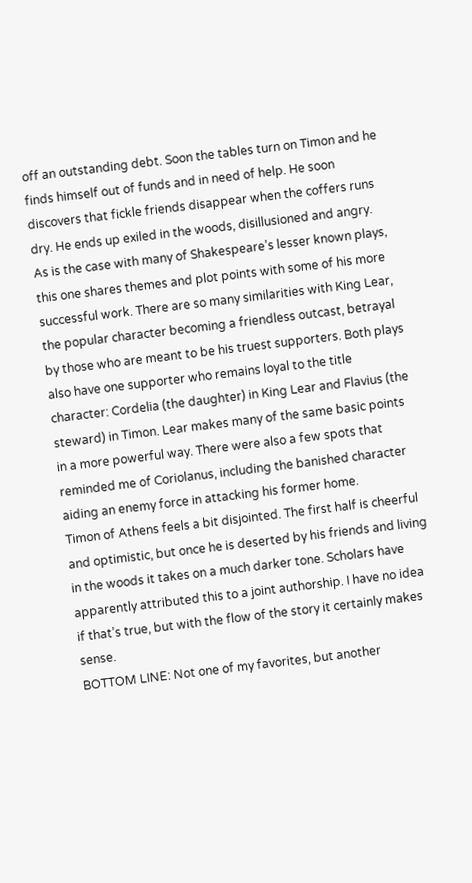off an outstanding debt. Soon the tables turn on Timon and he finds himself out of funds and in need of help. He soon discovers that fickle friends disappear when the coffers runs dry. He ends up exiled in the woods, disillusioned and angry.
As is the case with many of Shakespeare’s lesser known plays, this one shares themes and plot points with some of his more successful work. There are so many similarities with King Lear, the popular character becoming a friendless outcast, betrayal by those who are meant to be his truest supporters. Both plays also have one supporter who remains loyal to the title character: Cordelia (the daughter) in King Lear and Flavius (the steward) in Timon. Lear makes many of the same basic points in a more powerful way. There were also a few spots that reminded me of Coriolanus, including the banished character aiding an enemy force in attacking his former home.
Timon of Athens feels a bit disjointed. The first half is cheerful and optimistic, but once he is deserted by his friends and living in the woods it takes on a much darker tone. Scholars have apparently attributed this to a joint authorship. I have no idea if that’s true, but with the flow of the story it certainly makes sense.
BOTTOM LINE: Not one of my favorites, but another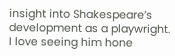insight into Shakespeare’s development as a playwright. I love seeing him hone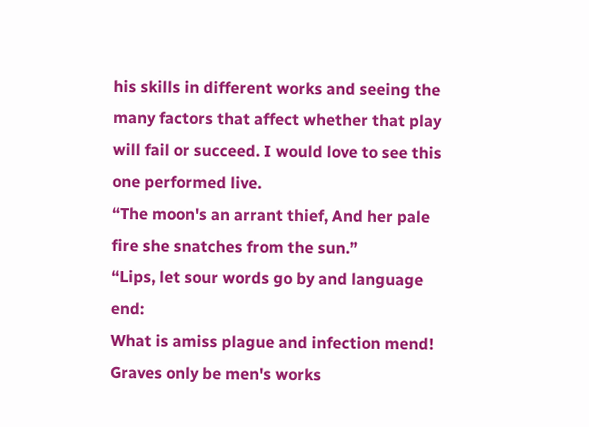his skills in different works and seeing the many factors that affect whether that play will fail or succeed. I would love to see this one performed live.
“The moon's an arrant thief, And her pale fire she snatches from the sun.”
“Lips, let sour words go by and language end:
What is amiss plague and infection mend!
Graves only be men's works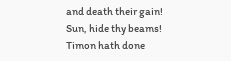and death their gain!
Sun, hide thy beams! Timon hath done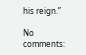his reign.”

No comments: